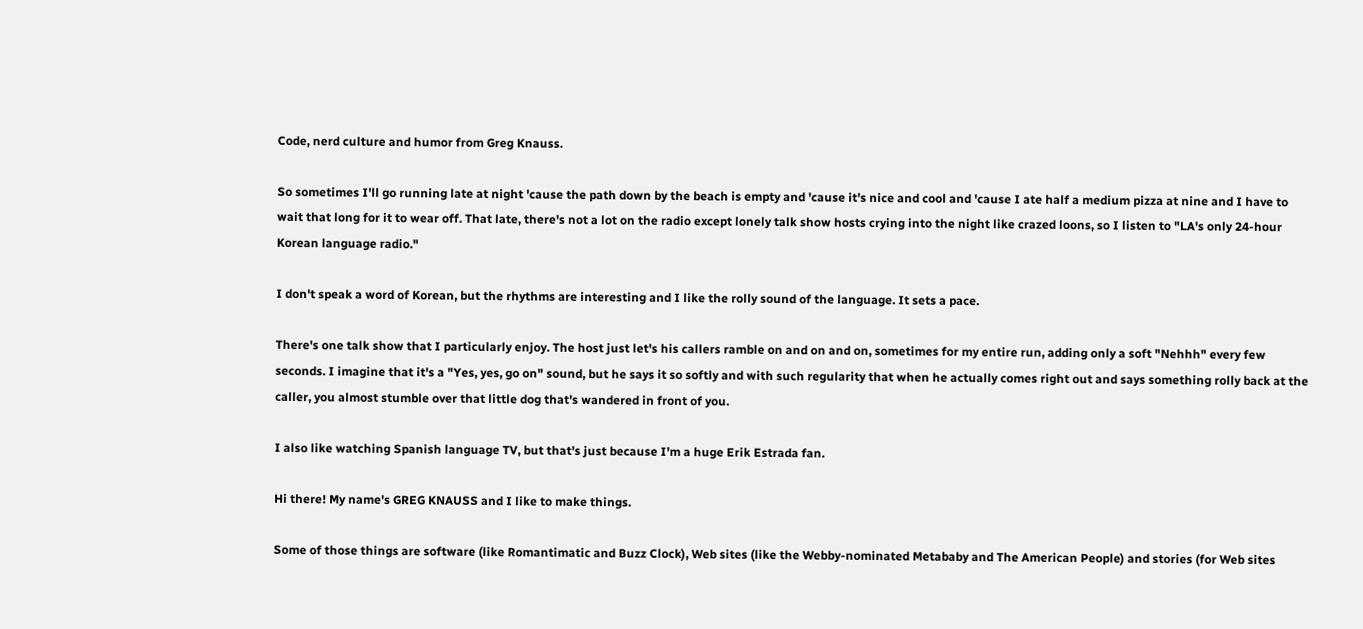Code, nerd culture and humor from Greg Knauss.

So sometimes I'll go running late at night 'cause the path down by the beach is empty and 'cause it's nice and cool and 'cause I ate half a medium pizza at nine and I have to wait that long for it to wear off. That late, there's not a lot on the radio except lonely talk show hosts crying into the night like crazed loons, so I listen to "LA's only 24-hour Korean language radio."

I don't speak a word of Korean, but the rhythms are interesting and I like the rolly sound of the language. It sets a pace.

There's one talk show that I particularly enjoy. The host just let's his callers ramble on and on and on, sometimes for my entire run, adding only a soft "Nehhh" every few seconds. I imagine that it's a "Yes, yes, go on" sound, but he says it so softly and with such regularity that when he actually comes right out and says something rolly back at the caller, you almost stumble over that little dog that's wandered in front of you.

I also like watching Spanish language TV, but that's just because I'm a huge Erik Estrada fan.

Hi there! My name's GREG KNAUSS and I like to make things.

Some of those things are software (like Romantimatic and Buzz Clock), Web sites (like the Webby-nominated Metababy and The American People) and stories (for Web sites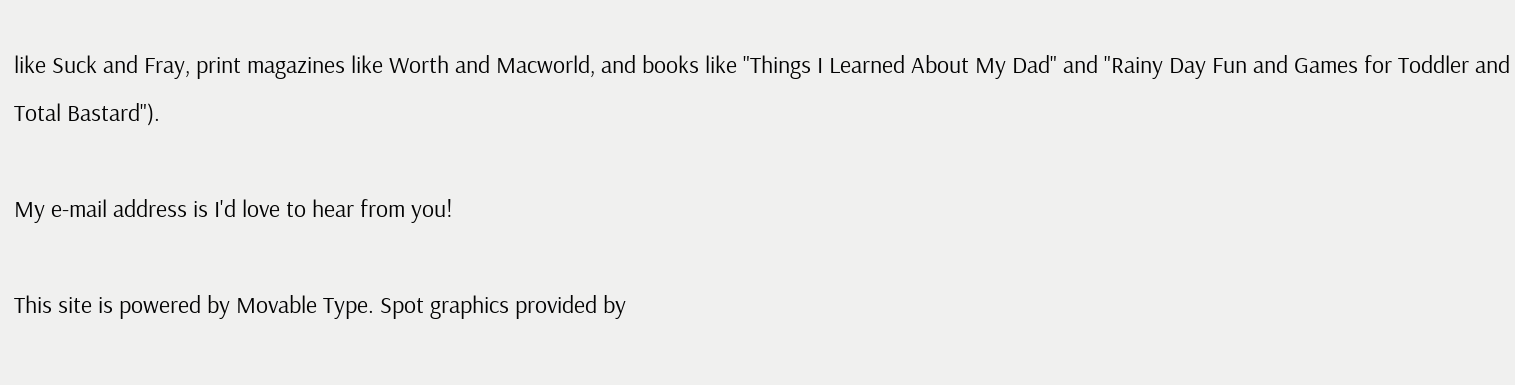like Suck and Fray, print magazines like Worth and Macworld, and books like "Things I Learned About My Dad" and "Rainy Day Fun and Games for Toddler and Total Bastard").

My e-mail address is I'd love to hear from you!

This site is powered by Movable Type. Spot graphics provided by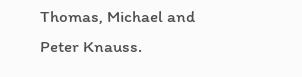Thomas, Michael and Peter Knauss.